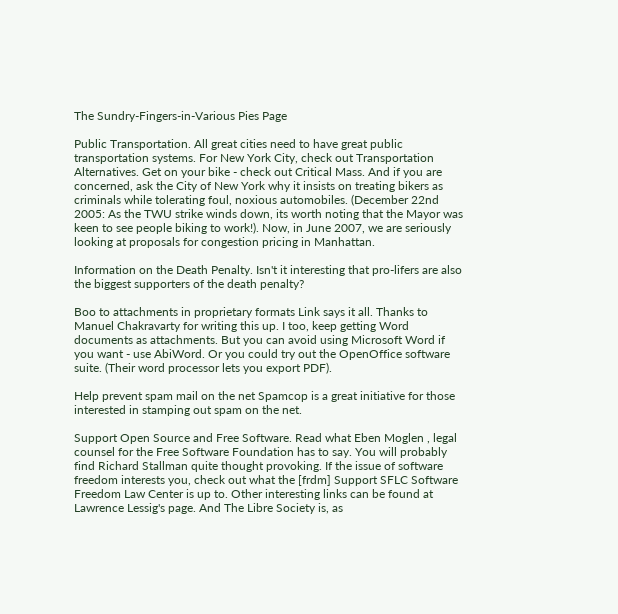The Sundry-Fingers-in-Various Pies Page

Public Transportation. All great cities need to have great public transportation systems. For New York City, check out Transportation Alternatives. Get on your bike - check out Critical Mass. And if you are concerned, ask the City of New York why it insists on treating bikers as criminals while tolerating foul, noxious automobiles. (December 22nd 2005: As the TWU strike winds down, its worth noting that the Mayor was keen to see people biking to work!). Now, in June 2007, we are seriously looking at proposals for congestion pricing in Manhattan.

Information on the Death Penalty. Isn't it interesting that pro-lifers are also the biggest supporters of the death penalty?

Boo to attachments in proprietary formats Link says it all. Thanks to Manuel Chakravarty for writing this up. I too, keep getting Word documents as attachments. But you can avoid using Microsoft Word if you want - use AbiWord. Or you could try out the OpenOffice software suite. (Their word processor lets you export PDF).

Help prevent spam mail on the net Spamcop is a great initiative for those interested in stamping out spam on the net.

Support Open Source and Free Software. Read what Eben Moglen , legal counsel for the Free Software Foundation has to say. You will probably find Richard Stallman quite thought provoking. If the issue of software freedom interests you, check out what the [frdm] Support SFLC Software Freedom Law Center is up to. Other interesting links can be found at Lawrence Lessig's page. And The Libre Society is, as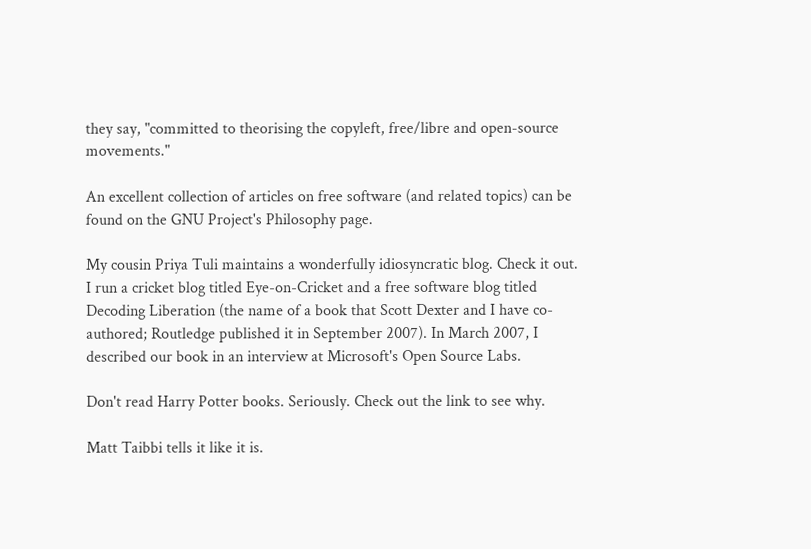they say, "committed to theorising the copyleft, free/libre and open-source movements."

An excellent collection of articles on free software (and related topics) can be found on the GNU Project's Philosophy page.

My cousin Priya Tuli maintains a wonderfully idiosyncratic blog. Check it out. I run a cricket blog titled Eye-on-Cricket and a free software blog titled Decoding Liberation (the name of a book that Scott Dexter and I have co-authored; Routledge published it in September 2007). In March 2007, I described our book in an interview at Microsoft's Open Source Labs.

Don't read Harry Potter books. Seriously. Check out the link to see why.

Matt Taibbi tells it like it is.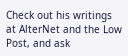Check out his writings at AlterNet and the Low Post, and ask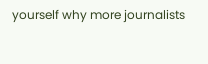yourself why more journalists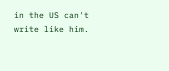in the US can't write like him.